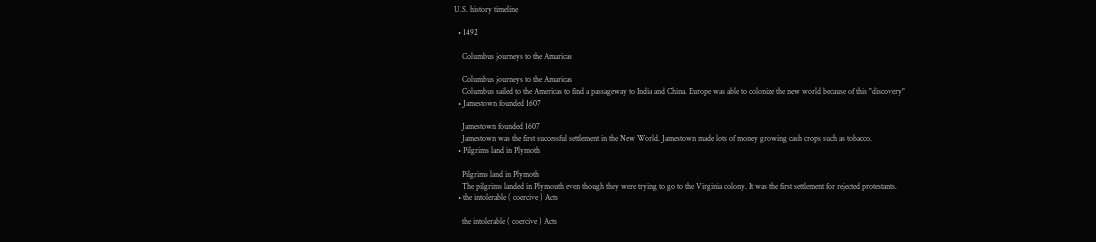U.S. history timeline

  • 1492

    Columbus journeys to the Amaricas

    Columbus journeys to the Amaricas
    Columbus sailed to the Americas to find a passageway to India and China. Europe was able to colonize the new world because of this "discovery"
  • Jamestown founded 1607

    Jamestown founded 1607
    Jamestown was the first successful settlement in the New World. Jamestown made lots of money growing cash crops such as tobacco.
  • Pilgrims land in Plymoth

    Pilgrims land in Plymoth
    The pilgrims landed in Plymouth even though they were trying to go to the Virginia colony. It was the first settlement for rejected protestants.
  • the intolerable ( coercive ) Acts

    the intolerable ( coercive ) Acts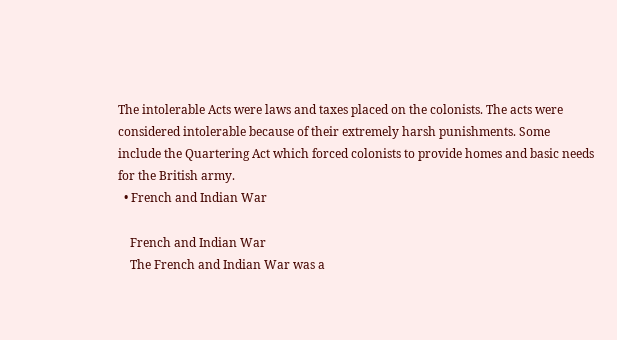The intolerable Acts were laws and taxes placed on the colonists. The acts were considered intolerable because of their extremely harsh punishments. Some include the Quartering Act which forced colonists to provide homes and basic needs for the British army.
  • French and Indian War

    French and Indian War
    The French and Indian War was a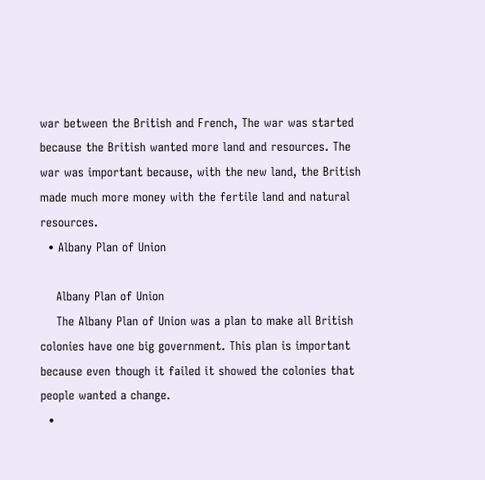war between the British and French, The war was started because the British wanted more land and resources. The war was important because, with the new land, the British made much more money with the fertile land and natural resources.
  • Albany Plan of Union

    Albany Plan of Union
    The Albany Plan of Union was a plan to make all British colonies have one big government. This plan is important because even though it failed it showed the colonies that people wanted a change.
  •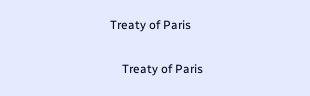Treaty of Paris

    Treaty of Paris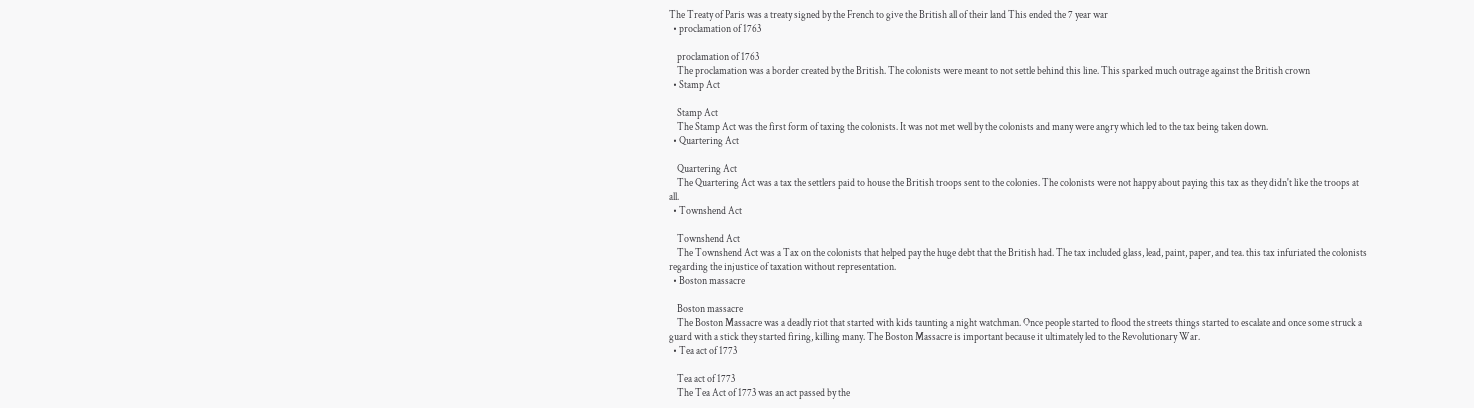The Treaty of Paris was a treaty signed by the French to give the British all of their land This ended the 7 year war
  • proclamation of 1763

    proclamation of 1763
    The proclamation was a border created by the British. The colonists were meant to not settle behind this line. This sparked much outrage against the British crown
  • Stamp Act

    Stamp Act
    The Stamp Act was the first form of taxing the colonists. It was not met well by the colonists and many were angry which led to the tax being taken down.
  • Quartering Act

    Quartering Act
    The Quartering Act was a tax the settlers paid to house the British troops sent to the colonies. The colonists were not happy about paying this tax as they didn't like the troops at all.
  • Townshend Act

    Townshend Act
    The Townshend Act was a Tax on the colonists that helped pay the huge debt that the British had. The tax included glass, lead, paint, paper, and tea. this tax infuriated the colonists regarding the injustice of taxation without representation.
  • Boston massacre

    Boston massacre
    The Boston Massacre was a deadly riot that started with kids taunting a night watchman. Once people started to flood the streets things started to escalate and once some struck a guard with a stick they started firing, killing many. The Boston Massacre is important because it ultimately led to the Revolutionary War.
  • Tea act of 1773

    Tea act of 1773
    The Tea Act of 1773 was an act passed by the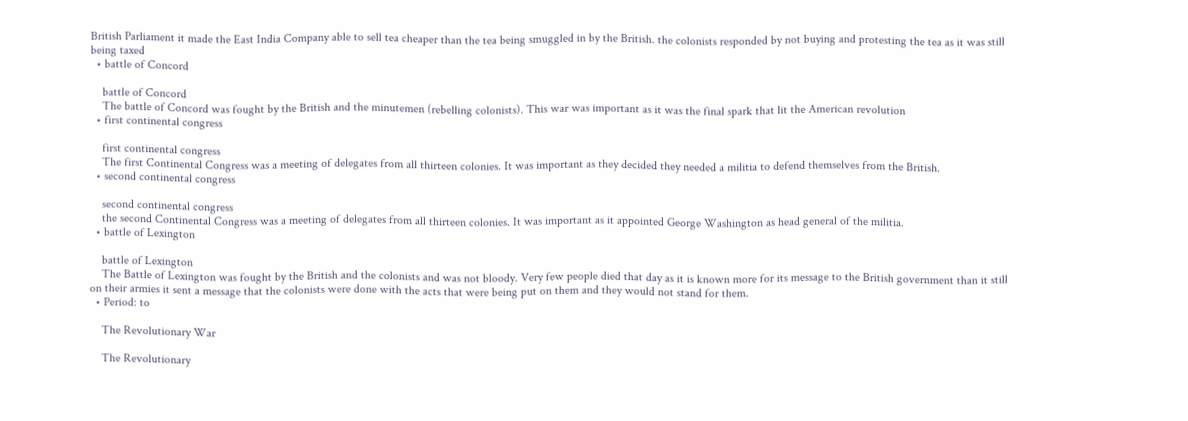British Parliament it made the East India Company able to sell tea cheaper than the tea being smuggled in by the British. the colonists responded by not buying and protesting the tea as it was still being taxed
  • battle of Concord

    battle of Concord
    The battle of Concord was fought by the British and the minutemen (rebelling colonists). This war was important as it was the final spark that lit the American revolution
  • first continental congress

    first continental congress
    The first Continental Congress was a meeting of delegates from all thirteen colonies. It was important as they decided they needed a militia to defend themselves from the British.
  • second continental congress

    second continental congress
    the second Continental Congress was a meeting of delegates from all thirteen colonies. It was important as it appointed George Washington as head general of the militia.
  • battle of Lexington

    battle of Lexington
    The Battle of Lexington was fought by the British and the colonists and was not bloody. Very few people died that day as it is known more for its message to the British government than it still on their armies it sent a message that the colonists were done with the acts that were being put on them and they would not stand for them.
  • Period: to

    The Revolutionary War

    The Revolutionary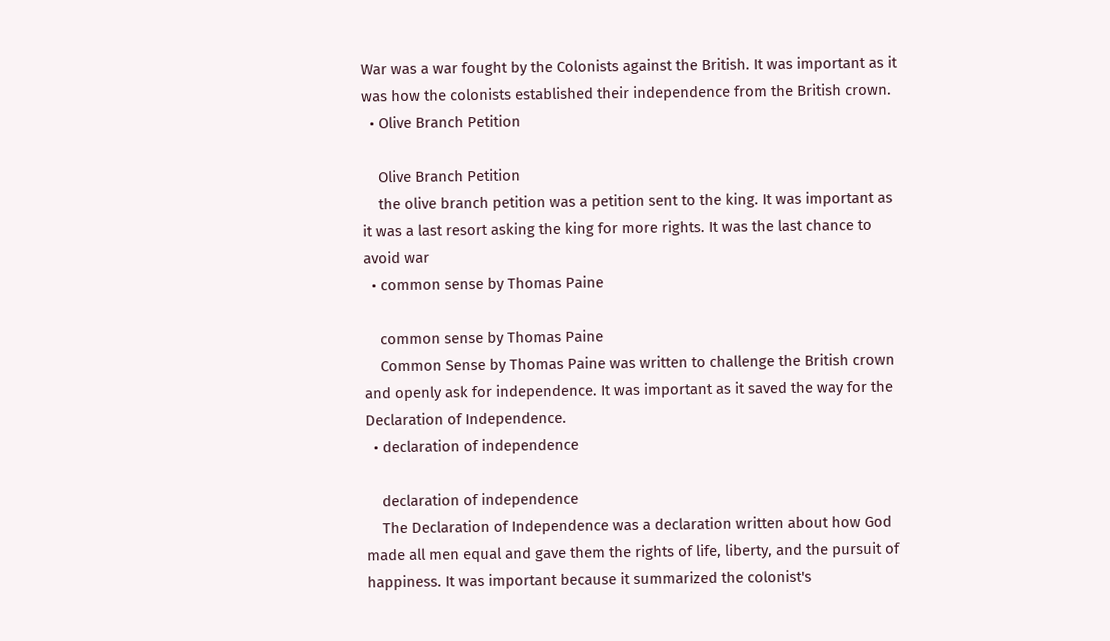War was a war fought by the Colonists against the British. It was important as it was how the colonists established their independence from the British crown.
  • Olive Branch Petition

    Olive Branch Petition
    the olive branch petition was a petition sent to the king. It was important as it was a last resort asking the king for more rights. It was the last chance to avoid war
  • common sense by Thomas Paine

    common sense by Thomas Paine
    Common Sense by Thomas Paine was written to challenge the British crown and openly ask for independence. It was important as it saved the way for the Declaration of Independence.
  • declaration of independence

    declaration of independence
    The Declaration of Independence was a declaration written about how God made all men equal and gave them the rights of life, liberty, and the pursuit of happiness. It was important because it summarized the colonist's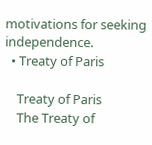motivations for seeking independence.
  • Treaty of Paris

    Treaty of Paris
    The Treaty of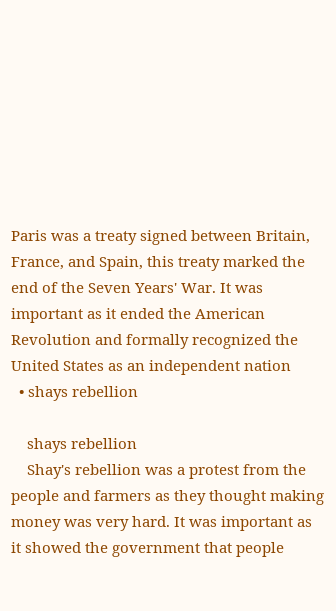Paris was a treaty signed between Britain, France, and Spain, this treaty marked the end of the Seven Years' War. It was important as it ended the American Revolution and formally recognized the United States as an independent nation
  • shays rebellion

    shays rebellion
    Shay's rebellion was a protest from the people and farmers as they thought making money was very hard. It was important as it showed the government that people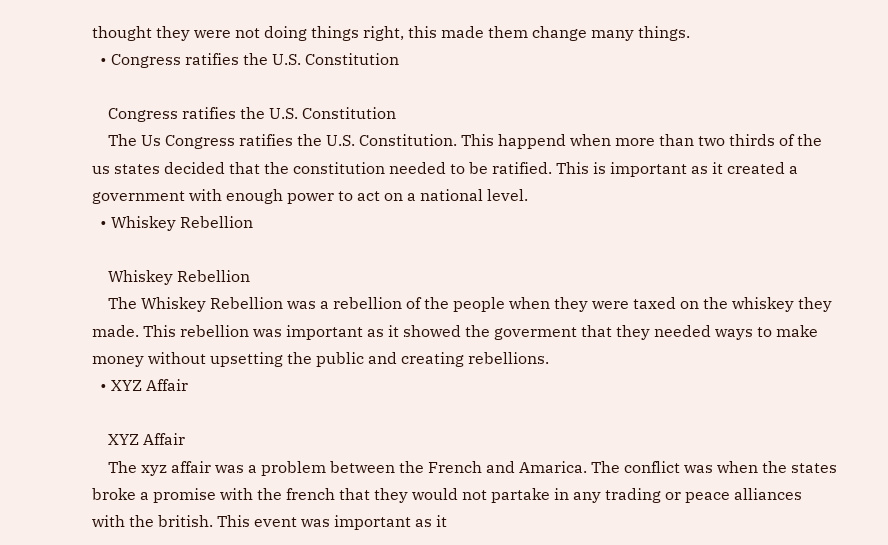thought they were not doing things right, this made them change many things.
  • Congress ratifies the U.S. Constitution

    Congress ratifies the U.S. Constitution
    The Us Congress ratifies the U.S. Constitution. This happend when more than two thirds of the us states decided that the constitution needed to be ratified. This is important as it created a government with enough power to act on a national level.
  • Whiskey Rebellion

    Whiskey Rebellion
    The Whiskey Rebellion was a rebellion of the people when they were taxed on the whiskey they made. This rebellion was important as it showed the goverment that they needed ways to make money without upsetting the public and creating rebellions.
  • XYZ Affair

    XYZ Affair
    The xyz affair was a problem between the French and Amarica. The conflict was when the states broke a promise with the french that they would not partake in any trading or peace alliances with the british. This event was important as it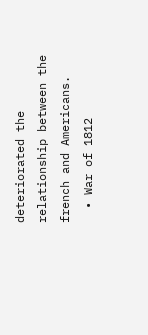deteriorated the relationship between the french and Americans.
  • War of 1812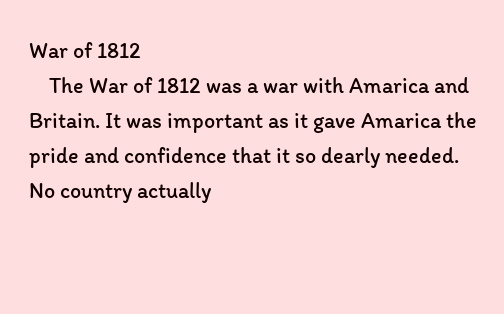War of 1812
    The War of 1812 was a war with Amarica and Britain. It was important as it gave Amarica the pride and confidence that it so dearly needed. No country actually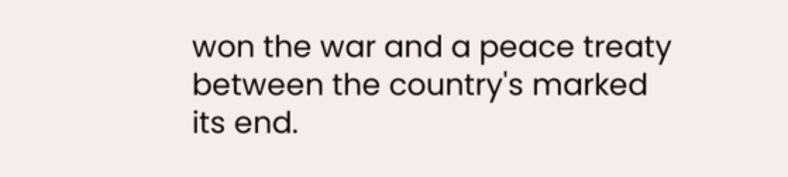won the war and a peace treaty between the country's marked its end.